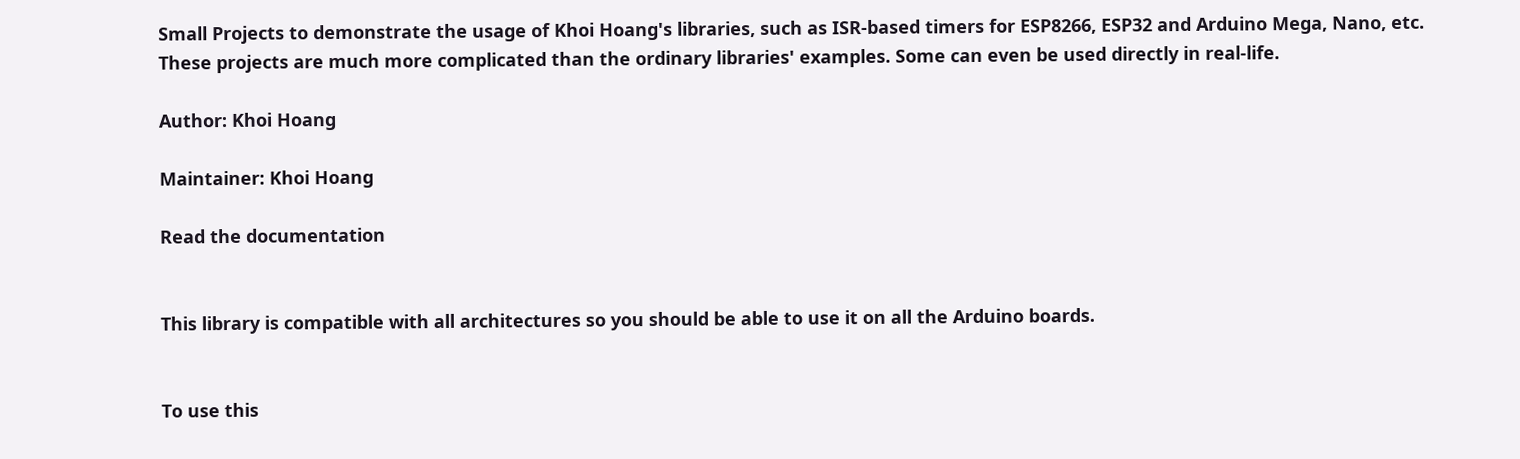Small Projects to demonstrate the usage of Khoi Hoang's libraries, such as ISR-based timers for ESP8266, ESP32 and Arduino Mega, Nano, etc.
These projects are much more complicated than the ordinary libraries' examples. Some can even be used directly in real-life.

Author: Khoi Hoang

Maintainer: Khoi Hoang

Read the documentation


This library is compatible with all architectures so you should be able to use it on all the Arduino boards.


To use this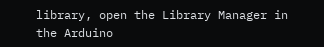library, open the Library Manager in the Arduino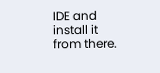IDE and install it from there.